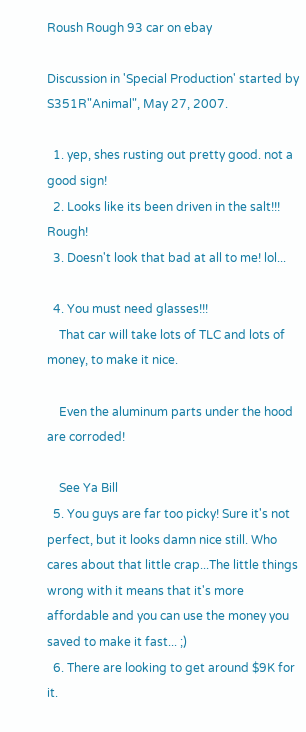Roush Rough 93 car on ebay

Discussion in 'Special Production' started by S351R"Animal", May 27, 2007.

  1. yep, shes rusting out pretty good. not a good sign!
  2. Looks like its been driven in the salt!!! Rough!
  3. Doesn't look that bad at all to me! lol...

  4. You must need glasses!!!
    That car will take lots of TLC and lots of money, to make it nice.

    Even the aluminum parts under the hood are corroded!

    See Ya Bill
  5. You guys are far too picky! Sure it's not perfect, but it looks damn nice still. Who cares about that little crap...The little things wrong with it means that it's more affordable and you can use the money you saved to make it fast... ;)
  6. There are looking to get around $9K for it.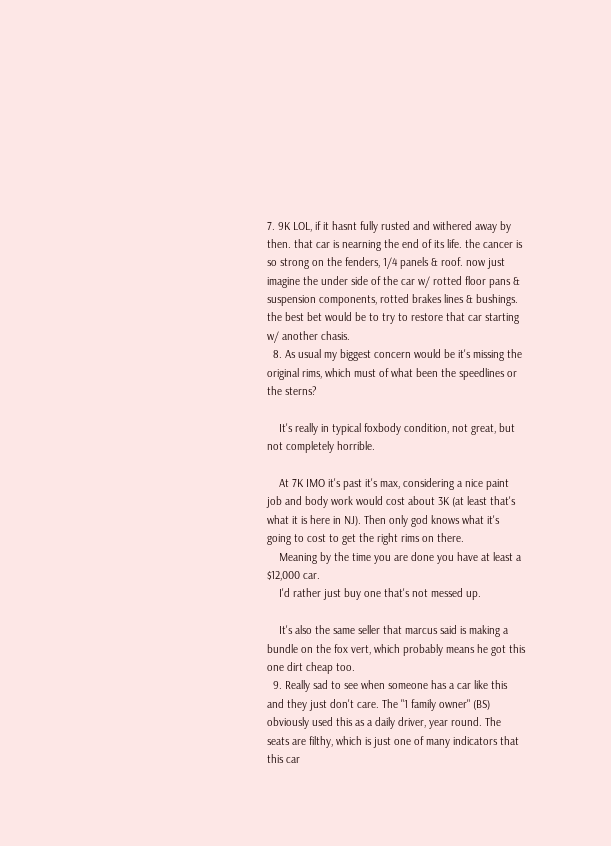7. 9K LOL, if it hasnt fully rusted and withered away by then. that car is nearning the end of its life. the cancer is so strong on the fenders, 1/4 panels & roof. now just imagine the under side of the car w/ rotted floor pans & suspension components, rotted brakes lines & bushings. the best bet would be to try to restore that car starting w/ another chasis.
  8. As usual my biggest concern would be it's missing the original rims, which must of what been the speedlines or the sterns?

    It's really in typical foxbody condition, not great, but not completely horrible.

    At 7K IMO it's past it's max, considering a nice paint job and body work would cost about 3K (at least that's what it is here in NJ). Then only god knows what it's going to cost to get the right rims on there.
    Meaning by the time you are done you have at least a $12,000 car.
    I'd rather just buy one that's not messed up.

    It's also the same seller that marcus said is making a bundle on the fox vert, which probably means he got this one dirt cheap too.
  9. Really sad to see when someone has a car like this and they just don't care. The "1 family owner" (BS) obviously used this as a daily driver, year round. The seats are filthy, which is just one of many indicators that this car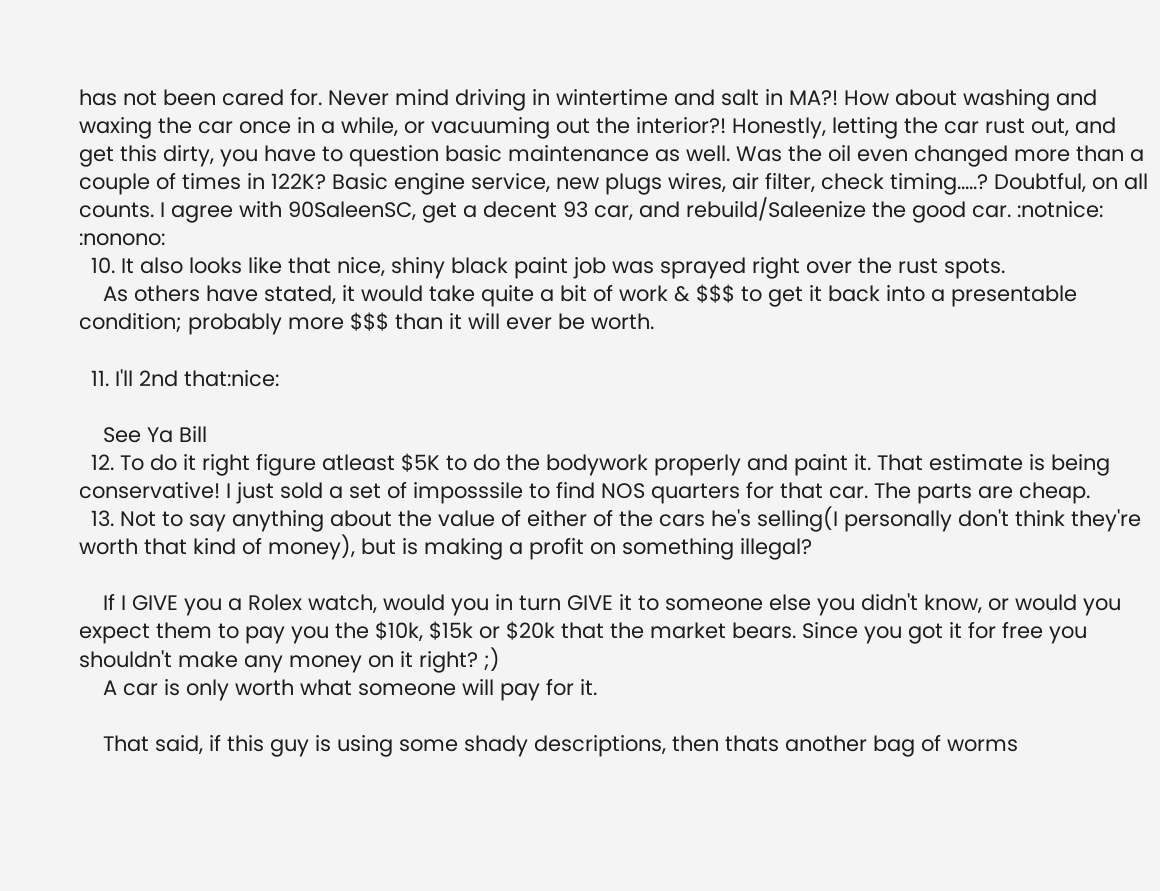has not been cared for. Never mind driving in wintertime and salt in MA?! How about washing and waxing the car once in a while, or vacuuming out the interior?! Honestly, letting the car rust out, and get this dirty, you have to question basic maintenance as well. Was the oil even changed more than a couple of times in 122K? Basic engine service, new plugs wires, air filter, check timing.....? Doubtful, on all counts. I agree with 90SaleenSC, get a decent 93 car, and rebuild/Saleenize the good car. :notnice: :nonono:
  10. It also looks like that nice, shiny black paint job was sprayed right over the rust spots.
    As others have stated, it would take quite a bit of work & $$$ to get it back into a presentable condition; probably more $$$ than it will ever be worth.

  11. I'll 2nd that:nice:

    See Ya Bill
  12. To do it right figure atleast $5K to do the bodywork properly and paint it. That estimate is being conservative! I just sold a set of imposssile to find NOS quarters for that car. The parts are cheap.
  13. Not to say anything about the value of either of the cars he's selling(I personally don't think they're worth that kind of money), but is making a profit on something illegal?

    If I GIVE you a Rolex watch, would you in turn GIVE it to someone else you didn't know, or would you expect them to pay you the $10k, $15k or $20k that the market bears. Since you got it for free you shouldn't make any money on it right? ;)
    A car is only worth what someone will pay for it.

    That said, if this guy is using some shady descriptions, then thats another bag of worms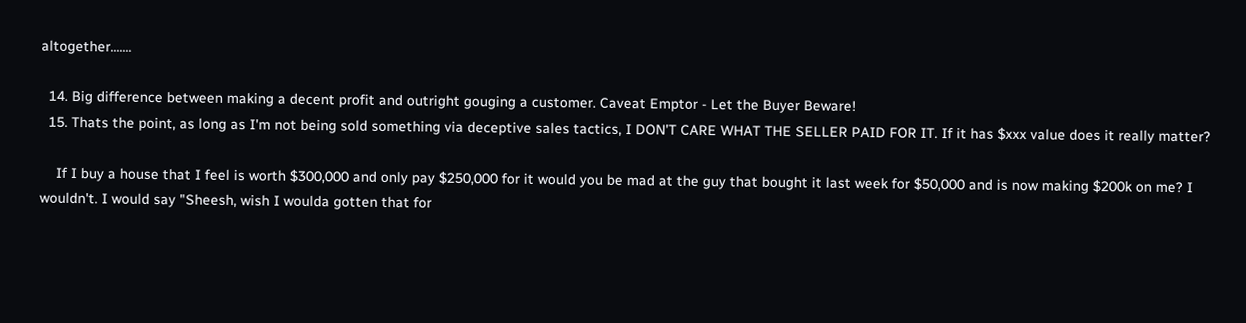altogether.......

  14. Big difference between making a decent profit and outright gouging a customer. Caveat Emptor - Let the Buyer Beware!
  15. Thats the point, as long as I'm not being sold something via deceptive sales tactics, I DON'T CARE WHAT THE SELLER PAID FOR IT. If it has $xxx value does it really matter?

    If I buy a house that I feel is worth $300,000 and only pay $250,000 for it would you be mad at the guy that bought it last week for $50,000 and is now making $200k on me? I wouldn't. I would say "Sheesh, wish I woulda gotten that for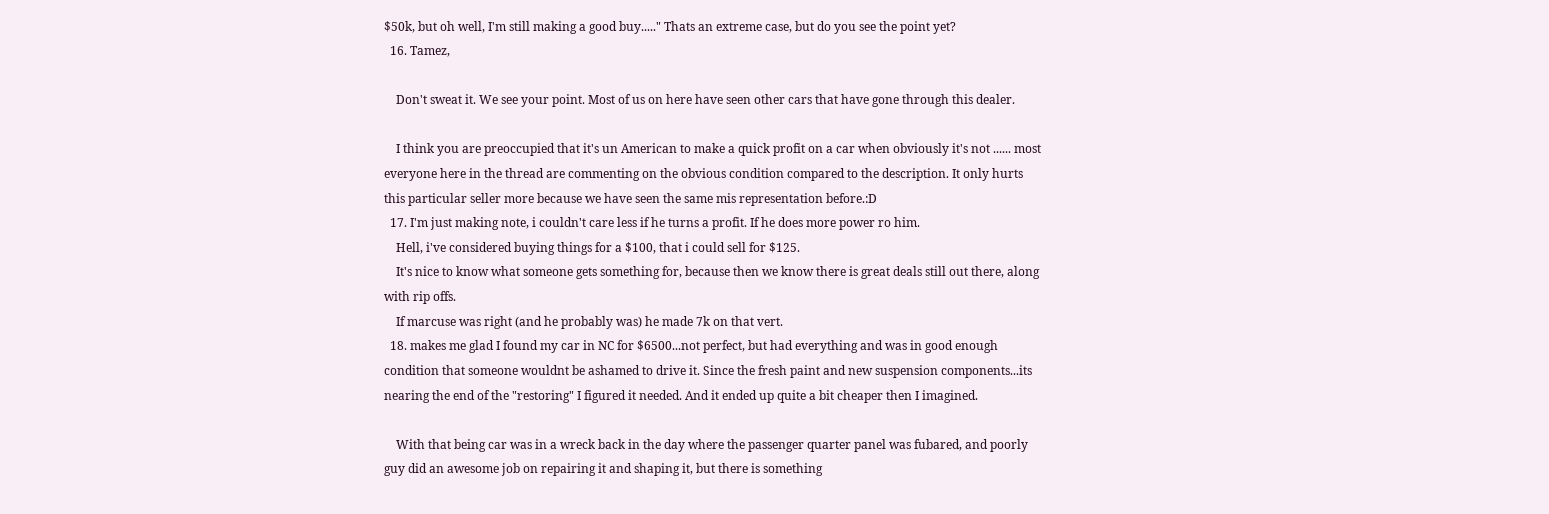$50k, but oh well, I'm still making a good buy....." Thats an extreme case, but do you see the point yet?
  16. Tamez,

    Don't sweat it. We see your point. Most of us on here have seen other cars that have gone through this dealer.

    I think you are preoccupied that it's un American to make a quick profit on a car when obviously it's not ...... most everyone here in the thread are commenting on the obvious condition compared to the description. It only hurts this particular seller more because we have seen the same mis representation before.:D
  17. I'm just making note, i couldn't care less if he turns a profit. If he does more power ro him.
    Hell, i've considered buying things for a $100, that i could sell for $125.
    It's nice to know what someone gets something for, because then we know there is great deals still out there, along with rip offs.
    If marcuse was right (and he probably was) he made 7k on that vert.
  18. makes me glad I found my car in NC for $6500...not perfect, but had everything and was in good enough condition that someone wouldnt be ashamed to drive it. Since the fresh paint and new suspension components...its nearing the end of the "restoring" I figured it needed. And it ended up quite a bit cheaper then I imagined.

    With that being car was in a wreck back in the day where the passenger quarter panel was fubared, and poorly guy did an awesome job on repairing it and shaping it, but there is something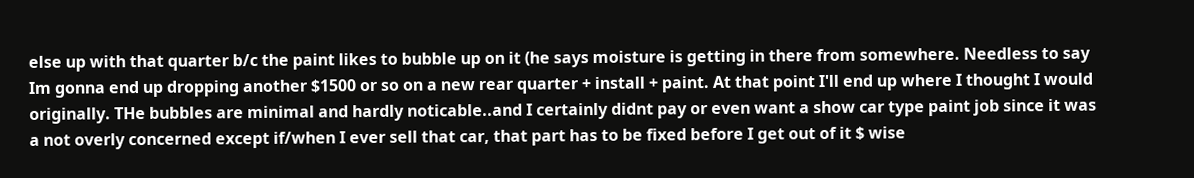else up with that quarter b/c the paint likes to bubble up on it (he says moisture is getting in there from somewhere. Needless to say Im gonna end up dropping another $1500 or so on a new rear quarter + install + paint. At that point I'll end up where I thought I would originally. THe bubbles are minimal and hardly noticable..and I certainly didnt pay or even want a show car type paint job since it was a not overly concerned except if/when I ever sell that car, that part has to be fixed before I get out of it $ wise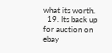what its worth.
  19. Its back up for auction on ebay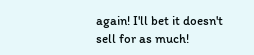again! I'll bet it doesn't sell for as much!